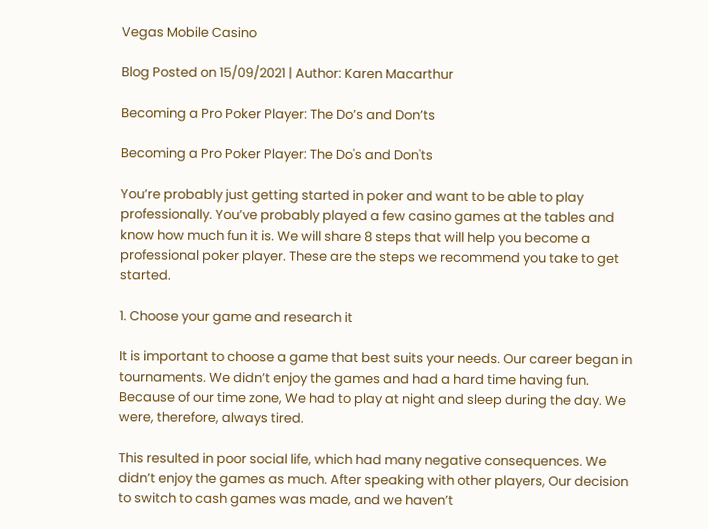Vegas Mobile Casino

Blog Posted on 15/09/2021 | Author: Karen Macarthur

Becoming a Pro Poker Player: The Do’s and Don’ts

Becoming a Pro Poker Player: The Do's and Don'ts

You’re probably just getting started in poker and want to be able to play professionally. You’ve probably played a few casino games at the tables and know how much fun it is. We will share 8 steps that will help you become a professional poker player. These are the steps we recommend you take to get started.

1. Choose your game and research it

It is important to choose a game that best suits your needs. Our career began in tournaments. We didn’t enjoy the games and had a hard time having fun. Because of our time zone, We had to play at night and sleep during the day. We were, therefore, always tired.

This resulted in poor social life, which had many negative consequences. We didn’t enjoy the games as much. After speaking with other players, Our decision to switch to cash games was made, and we haven’t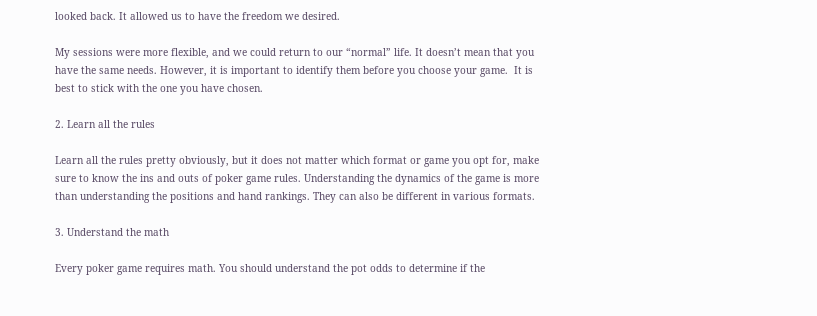looked back. It allowed us to have the freedom we desired.

My sessions were more flexible, and we could return to our “normal” life. It doesn’t mean that you have the same needs. However, it is important to identify them before you choose your game.  It is best to stick with the one you have chosen.

2. Learn all the rules

Learn all the rules pretty obviously, but it does not matter which format or game you opt for, make sure to know the ins and outs of poker game rules. Understanding the dynamics of the game is more than understanding the positions and hand rankings. They can also be different in various formats.

3. Understand the math

Every poker game requires math. You should understand the pot odds to determine if the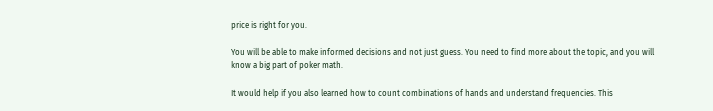price is right for you.

You will be able to make informed decisions and not just guess. You need to find more about the topic, and you will know a big part of poker math.

It would help if you also learned how to count combinations of hands and understand frequencies. This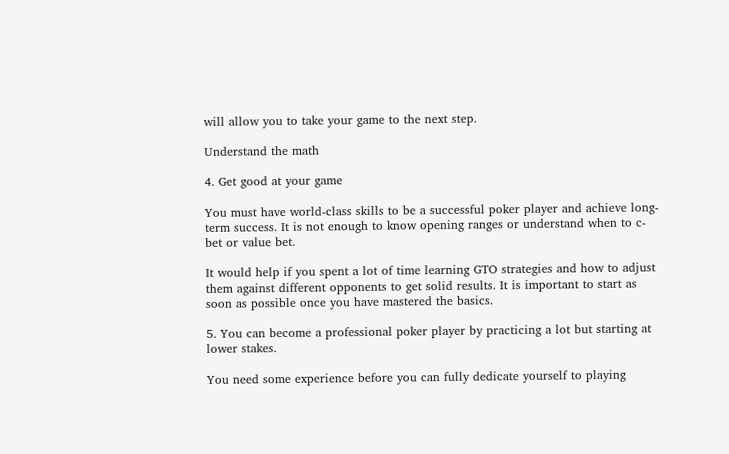will allow you to take your game to the next step.

Understand the math

4. Get good at your game

You must have world-class skills to be a successful poker player and achieve long-term success. It is not enough to know opening ranges or understand when to c-bet or value bet.

It would help if you spent a lot of time learning GTO strategies and how to adjust them against different opponents to get solid results. It is important to start as soon as possible once you have mastered the basics.

5. You can become a professional poker player by practicing a lot but starting at lower stakes.

You need some experience before you can fully dedicate yourself to playing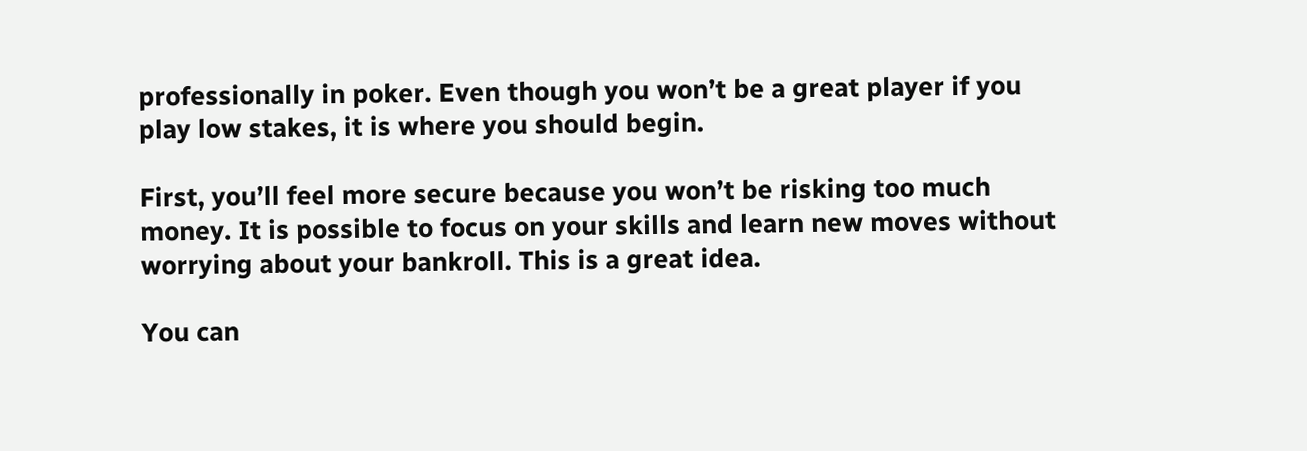professionally in poker. Even though you won’t be a great player if you play low stakes, it is where you should begin.

First, you’ll feel more secure because you won’t be risking too much money. It is possible to focus on your skills and learn new moves without worrying about your bankroll. This is a great idea.

You can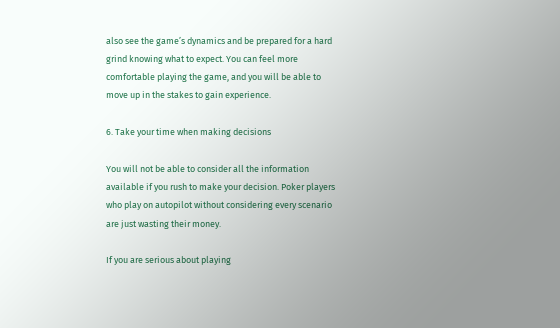also see the game’s dynamics and be prepared for a hard grind knowing what to expect. You can feel more comfortable playing the game, and you will be able to move up in the stakes to gain experience.

6. Take your time when making decisions

You will not be able to consider all the information available if you rush to make your decision. Poker players who play on autopilot without considering every scenario are just wasting their money.

If you are serious about playing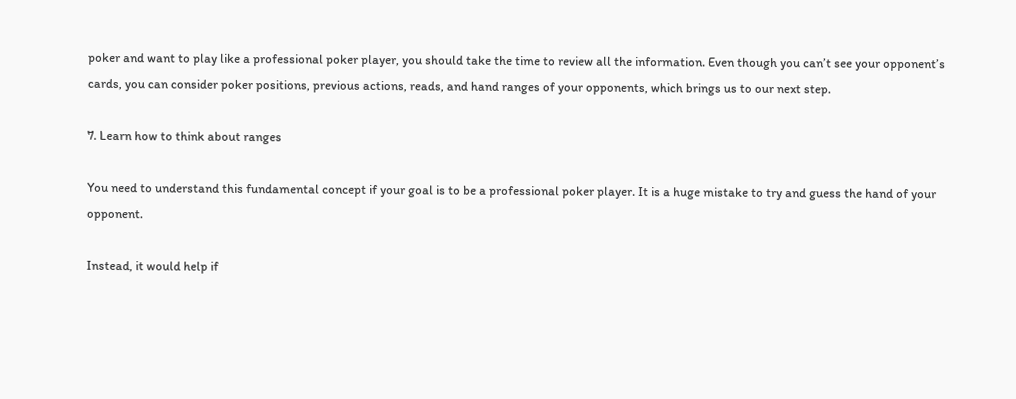poker and want to play like a professional poker player, you should take the time to review all the information. Even though you can’t see your opponent’s cards, you can consider poker positions, previous actions, reads, and hand ranges of your opponents, which brings us to our next step.

7. Learn how to think about ranges

You need to understand this fundamental concept if your goal is to be a professional poker player. It is a huge mistake to try and guess the hand of your opponent.

Instead, it would help if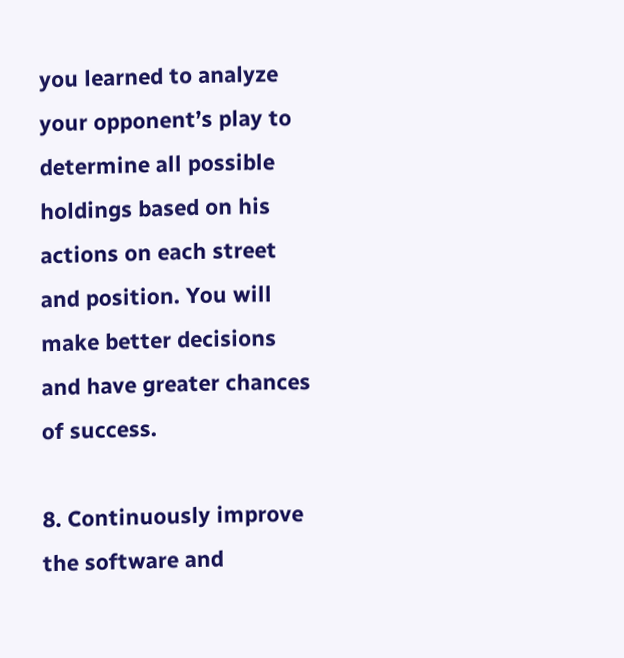you learned to analyze your opponent’s play to determine all possible holdings based on his actions on each street and position. You will make better decisions and have greater chances of success.

8. Continuously improve the software and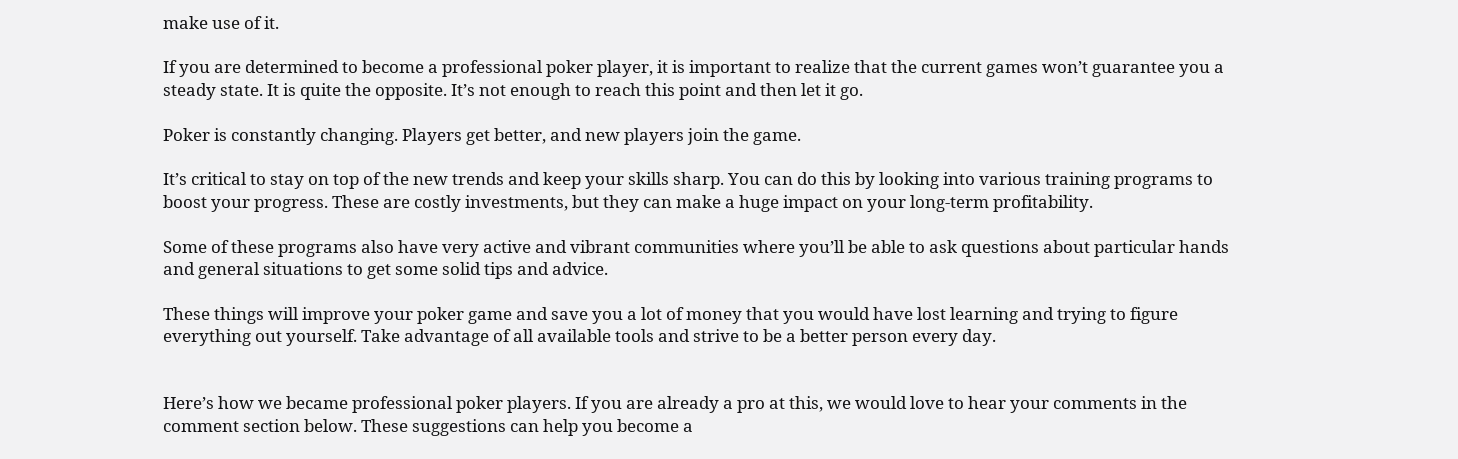make use of it.

If you are determined to become a professional poker player, it is important to realize that the current games won’t guarantee you a steady state. It is quite the opposite. It’s not enough to reach this point and then let it go.

Poker is constantly changing. Players get better, and new players join the game.

It’s critical to stay on top of the new trends and keep your skills sharp. You can do this by looking into various training programs to boost your progress. These are costly investments, but they can make a huge impact on your long-term profitability.

Some of these programs also have very active and vibrant communities where you’ll be able to ask questions about particular hands and general situations to get some solid tips and advice.

These things will improve your poker game and save you a lot of money that you would have lost learning and trying to figure everything out yourself. Take advantage of all available tools and strive to be a better person every day.


Here’s how we became professional poker players. If you are already a pro at this, we would love to hear your comments in the comment section below. These suggestions can help you become a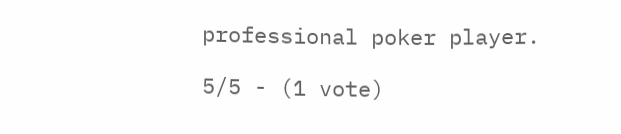professional poker player.

5/5 - (1 vote)